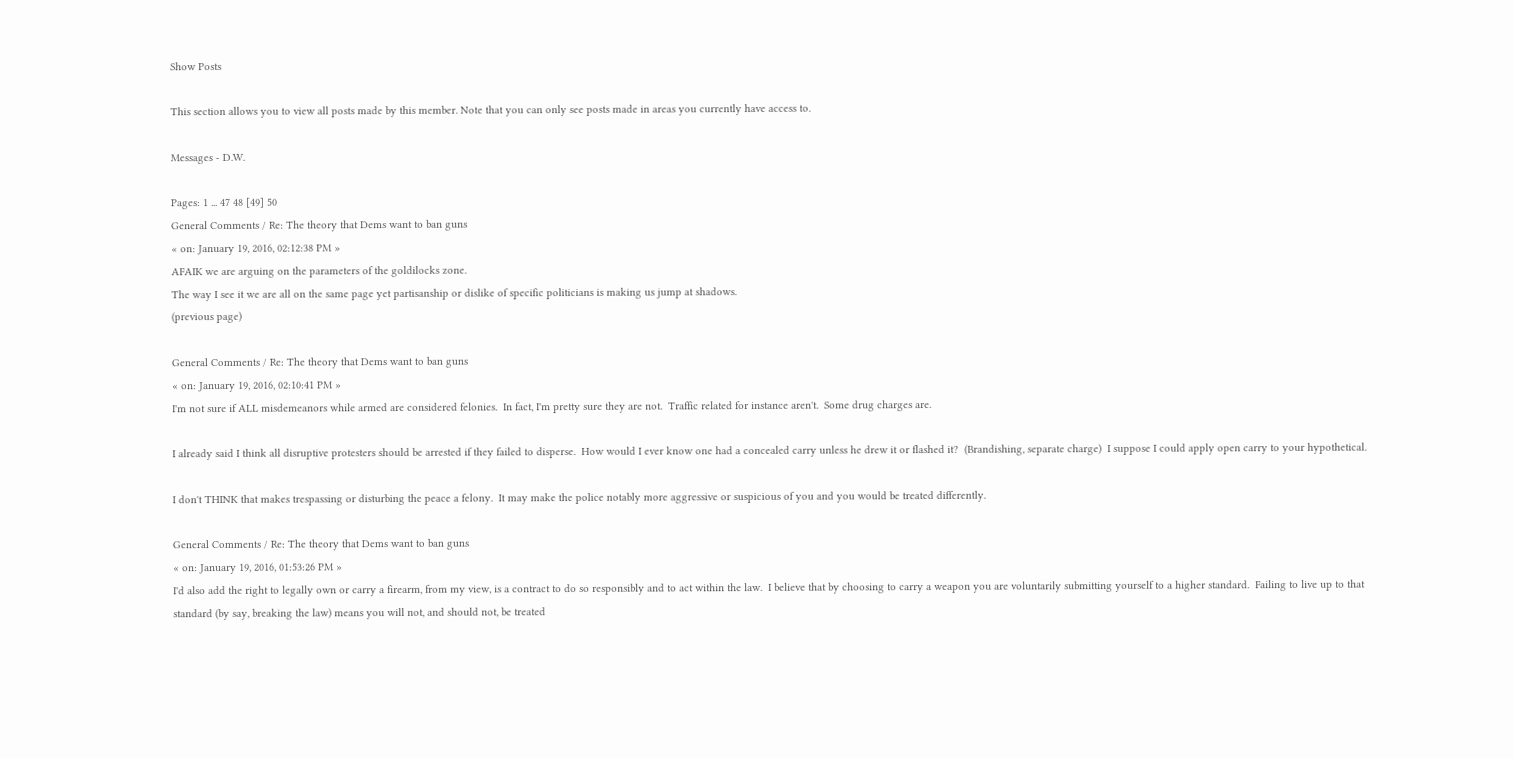Show Posts

This section allows you to view all posts made by this member. Note that you can only see posts made in areas you currently have access to.

Messages - D.W.

Pages: 1 ... 47 48 [49] 50
General Comments / Re: The theory that Dems want to ban guns
« on: January 19, 2016, 02:12:38 PM »
AFAIK we are arguing on the parameters of the goldilocks zone.
The way I see it we are all on the same page yet partisanship or dislike of specific politicians is making us jump at shadows.
(previous page)

General Comments / Re: The theory that Dems want to ban guns
« on: January 19, 2016, 02:10:41 PM »
I'm not sure if ALL misdemeanors while armed are considered felonies.  In fact, I'm pretty sure they are not.  Traffic related for instance aren't.  Some drug charges are.

I already said I think all disruptive protesters should be arrested if they failed to disperse.  How would I ever know one had a concealed carry unless he drew it or flashed it?  (Brandishing, separate charge)  I suppose I could apply open carry to your hypothetical.

I don't THINK that makes trespassing or disturbing the peace a felony.  It may make the police notably more aggressive or suspicious of you and you would be treated differently.

General Comments / Re: The theory that Dems want to ban guns
« on: January 19, 2016, 01:53:26 PM »
I'd also add the right to legally own or carry a firearm, from my view, is a contract to do so responsibly and to act within the law.  I believe that by choosing to carry a weapon you are voluntarily submitting yourself to a higher standard.  Failing to live up to that standard (by say, breaking the law) means you will not, and should not, be treated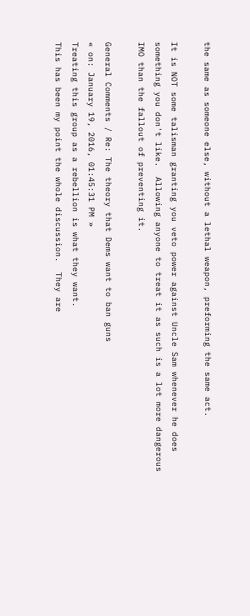the same as someone else, without a lethal weapon, preforming the same act.

It is NOT some talisman granting you veto power against Uncle Sam whenever he does something you don't like.  Allowing anyone to treat it as such is a lot more dangerous IMO than the fallout of preventing it.

General Comments / Re: The theory that Dems want to ban guns
« on: January 19, 2016, 01:45:31 PM »
Treating this group as a rebellion is what they want.
This has been my point the whole discussion.  They are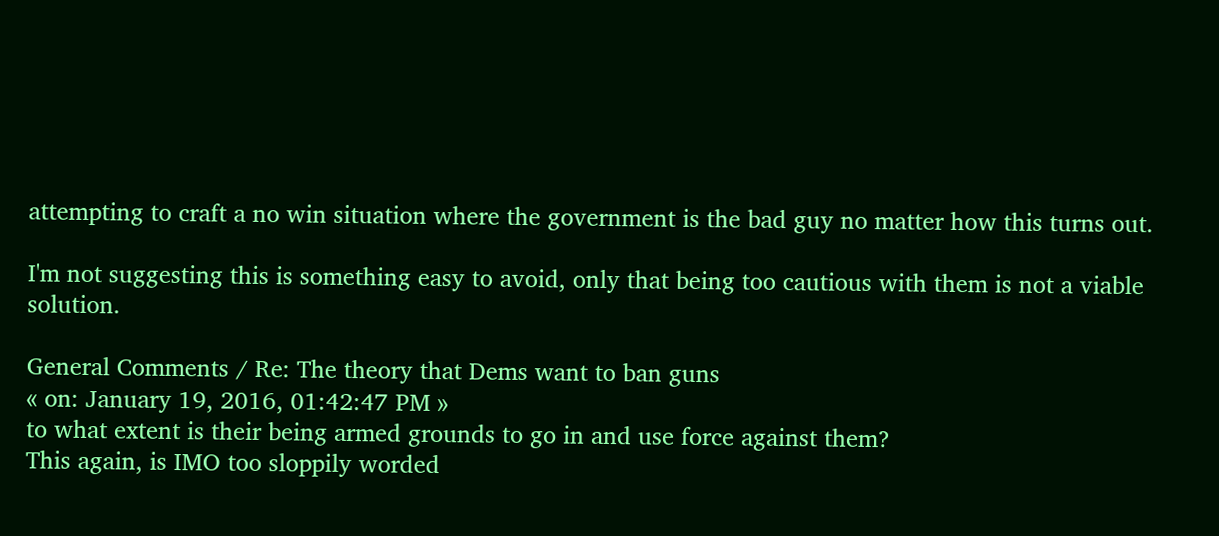attempting to craft a no win situation where the government is the bad guy no matter how this turns out.

I'm not suggesting this is something easy to avoid, only that being too cautious with them is not a viable solution.

General Comments / Re: The theory that Dems want to ban guns
« on: January 19, 2016, 01:42:47 PM »
to what extent is their being armed grounds to go in and use force against them?
This again, is IMO too sloppily worded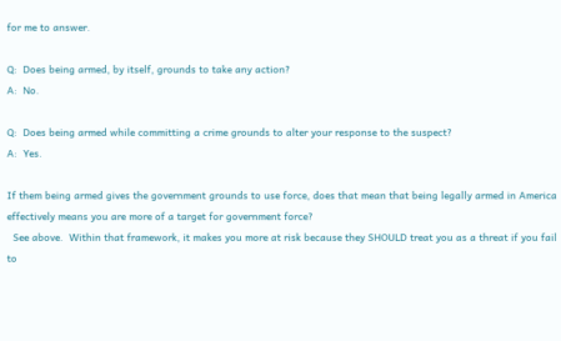for me to answer.

Q:  Does being armed, by itself, grounds to take any action?
A:  No.

Q:  Does being armed while committing a crime grounds to alter your response to the suspect?
A:  Yes.

If them being armed gives the government grounds to use force, does that mean that being legally armed in America effectively means you are more of a target for government force?
  See above.  Within that framework, it makes you more at risk because they SHOULD treat you as a threat if you fail to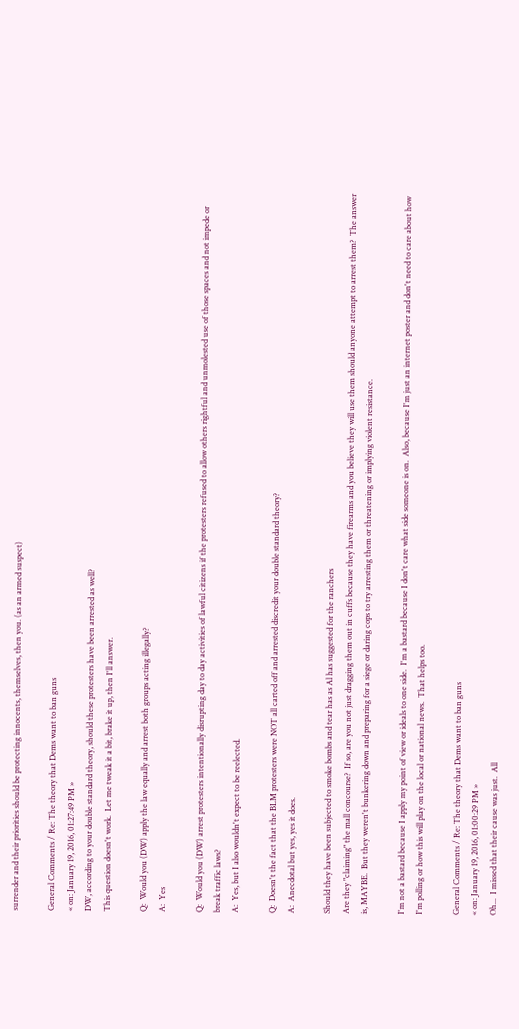surrender and their priorities should be protecting innocents, themselves, then you. (as an armed suspect)

General Comments / Re: The theory that Dems want to ban guns
« on: January 19, 2016, 01:27:49 PM »
DW, according to your double standard theory, should these protesters have been arrested as well?
This question doesn't work.  Let me tweak it a bit, brake it up, then I'll answer.

Q:  Would you (DW) apply the law equally and arrest both groups acting illegally?
A:  Yes

Q:  Would you (DW) arrest protesters intentionally disrupting day to day activities of lawful citizens if the protesters refused to allow others rightful and unmolested use of those spaces and not impede or break traffic laws?
A:  Yes, but I also wouldn't expect to be reelected.

Q:  Doesn't the fact that the BLM protesters were NOT all carted off and arrested discredit your double standard theory?
A:  Anecdotal but yes, yes it does.

Should they have been subjected to smoke bombs and tear has as Al has suggested for the ranchers
Are they "claiming" the mall concourse?  If so, are you not just dragging them out in cuffs because they have firearms and you believe they will use them should anyone attempt to arrest them?  The answer is, MAYBE.  But they weren't bunkering down and preparing for a siege or daring cops to try arresting them or threatening or implying violent resistance.

I'm not a bastard because I apply my point of view or ideals to one side.  I'm a bastard because I don't care what side someone is on.  Also, because I'm just an internet poster and don't need to care about how I'm polling or how this will play on the local or national news.  That helps too.

General Comments / Re: The theory that Dems want to ban guns
« on: January 19, 2016, 01:00:29 PM »
Oh...  I missed that their cause was just.  All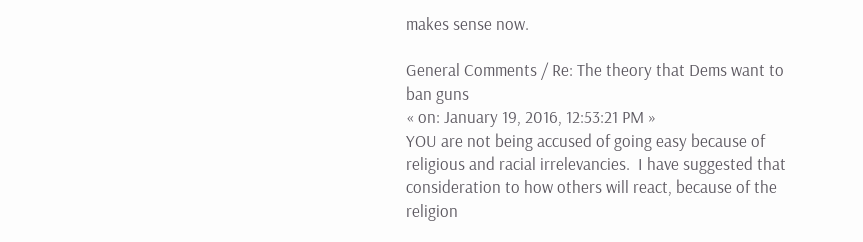makes sense now.

General Comments / Re: The theory that Dems want to ban guns
« on: January 19, 2016, 12:53:21 PM »
YOU are not being accused of going easy because of religious and racial irrelevancies.  I have suggested that consideration to how others will react, because of the religion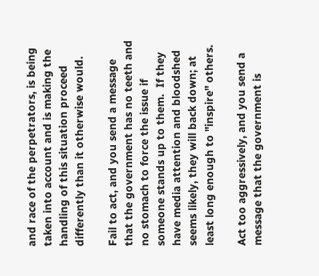and race of the perpetrators, is being taken into account and is making the handling of this situation proceed differently than it otherwise would.

Fail to act, and you send a message that the government has no teeth and no stomach to force the issue if someone stands up to them.  If they have media attention and bloodshed seems likely, they will back down; at least long enough to "inspire" others.

Act too aggressively, and you send a message that the government is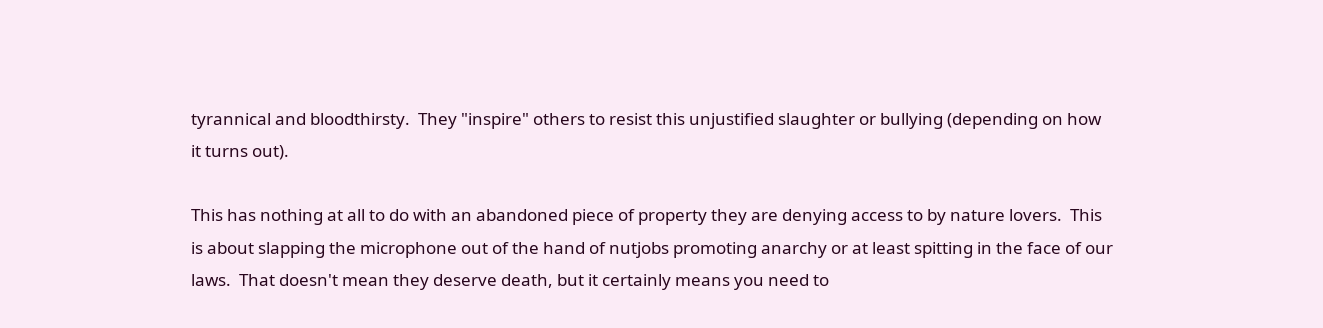tyrannical and bloodthirsty.  They "inspire" others to resist this unjustified slaughter or bullying (depending on how it turns out).

This has nothing at all to do with an abandoned piece of property they are denying access to by nature lovers.  This is about slapping the microphone out of the hand of nutjobs promoting anarchy or at least spitting in the face of our laws.  That doesn't mean they deserve death, but it certainly means you need to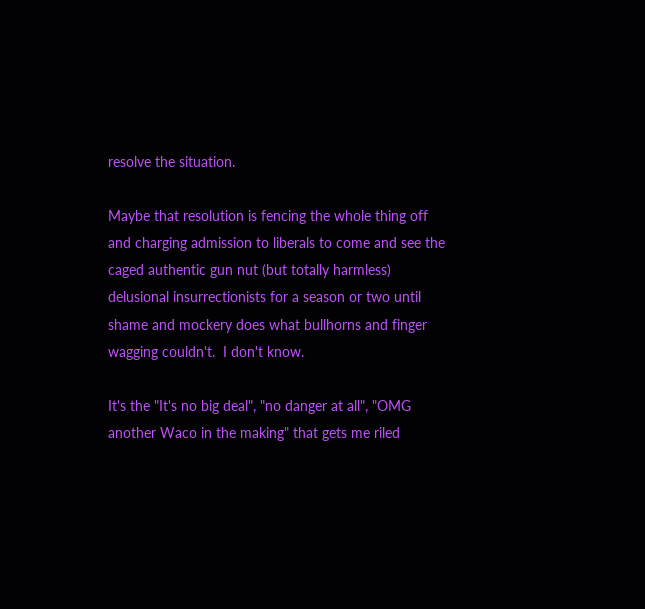resolve the situation.

Maybe that resolution is fencing the whole thing off and charging admission to liberals to come and see the caged authentic gun nut (but totally harmless) delusional insurrectionists for a season or two until shame and mockery does what bullhorns and finger wagging couldn't.  I don't know.

It's the "It's no big deal", "no danger at all", "OMG another Waco in the making" that gets me riled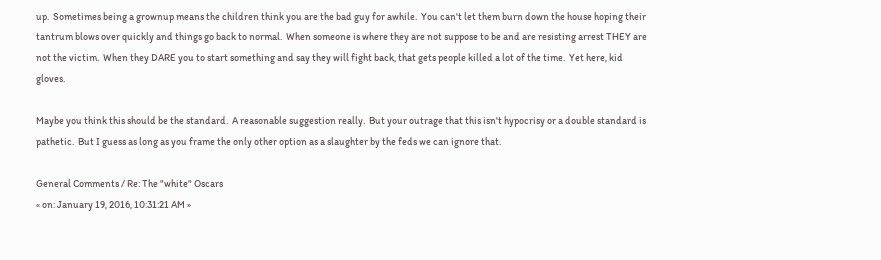up.  Sometimes being a grownup means the children think you are the bad guy for awhile.  You can't let them burn down the house hoping their tantrum blows over quickly and things go back to normal.  When someone is where they are not suppose to be and are resisting arrest THEY are not the victim.  When they DARE you to start something and say they will fight back, that gets people killed a lot of the time.  Yet here, kid gloves.

Maybe you think this should be the standard.  A reasonable suggestion really.  But your outrage that this isn't hypocrisy or a double standard is pathetic.  But I guess as long as you frame the only other option as a slaughter by the feds we can ignore that.

General Comments / Re: The "white" Oscars
« on: January 19, 2016, 10:31:21 AM »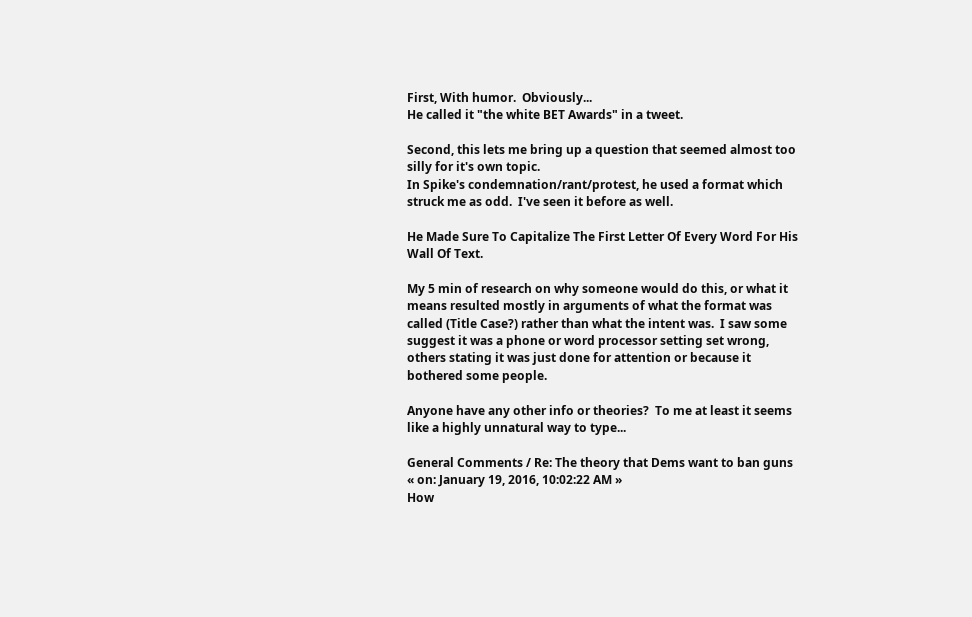First, With humor.  Obviously...
He called it "the white BET Awards" in a tweet.

Second, this lets me bring up a question that seemed almost too silly for it's own topic.
In Spike's condemnation/rant/protest, he used a format which struck me as odd.  I've seen it before as well.

He Made Sure To Capitalize The First Letter Of Every Word For His Wall Of Text.

My 5 min of research on why someone would do this, or what it means resulted mostly in arguments of what the format was called (Title Case?) rather than what the intent was.  I saw some suggest it was a phone or word processor setting set wrong, others stating it was just done for attention or because it bothered some people.

Anyone have any other info or theories?  To me at least it seems like a highly unnatural way to type...

General Comments / Re: The theory that Dems want to ban guns
« on: January 19, 2016, 10:02:22 AM »
How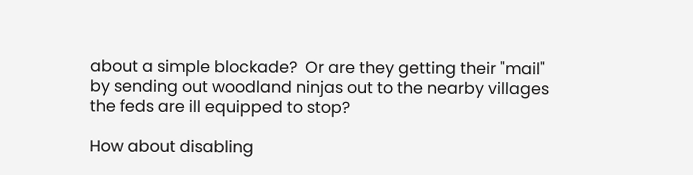about a simple blockade?  Or are they getting their "mail" by sending out woodland ninjas out to the nearby villages the feds are ill equipped to stop?

How about disabling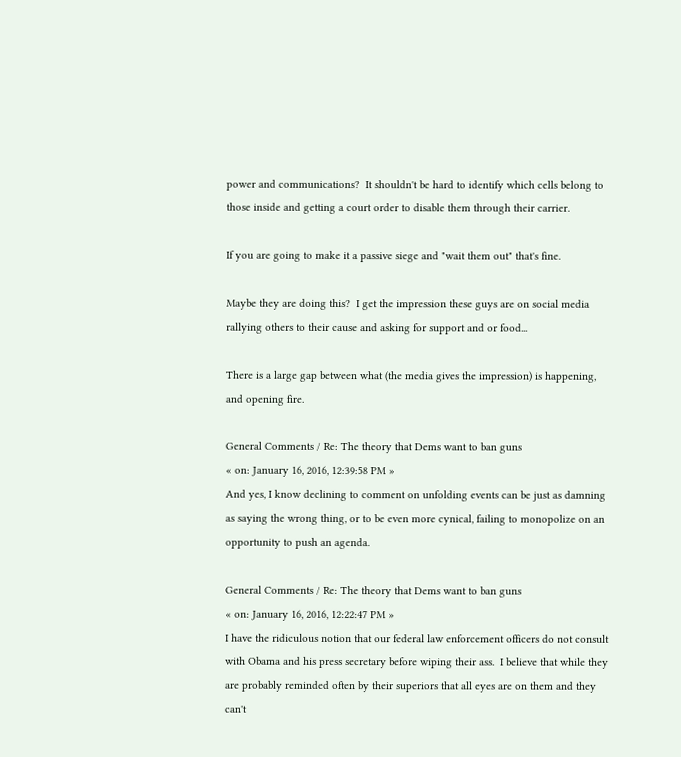power and communications?  It shouldn't be hard to identify which cells belong to those inside and getting a court order to disable them through their carrier.

If you are going to make it a passive siege and "wait them out" that's fine.

Maybe they are doing this?  I get the impression these guys are on social media rallying others to their cause and asking for support and or food...

There is a large gap between what (the media gives the impression) is happening, and opening fire.

General Comments / Re: The theory that Dems want to ban guns
« on: January 16, 2016, 12:39:58 PM »
And yes, I know declining to comment on unfolding events can be just as damning as saying the wrong thing, or to be even more cynical, failing to monopolize on an opportunity to push an agenda.

General Comments / Re: The theory that Dems want to ban guns
« on: January 16, 2016, 12:22:47 PM »
I have the ridiculous notion that our federal law enforcement officers do not consult with Obama and his press secretary before wiping their ass.  I believe that while they are probably reminded often by their superiors that all eyes are on them and they can't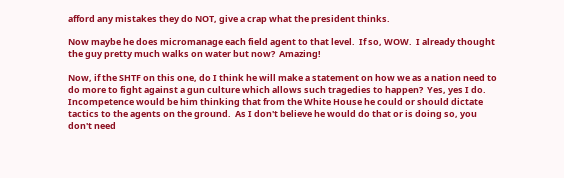afford any mistakes they do NOT, give a crap what the president thinks.

Now maybe he does micromanage each field agent to that level.  If so, WOW.  I already thought the guy pretty much walks on water but now?  Amazing!

Now, if the SHTF on this one, do I think he will make a statement on how we as a nation need to do more to fight against a gun culture which allows such tragedies to happen?  Yes, yes I do.  Incompetence would be him thinking that from the White House he could or should dictate tactics to the agents on the ground.  As I don't believe he would do that or is doing so, you don't need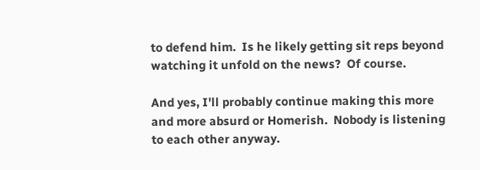to defend him.  Is he likely getting sit reps beyond watching it unfold on the news?  Of course.

And yes, I'll probably continue making this more and more absurd or Homerish.  Nobody is listening to each other anyway.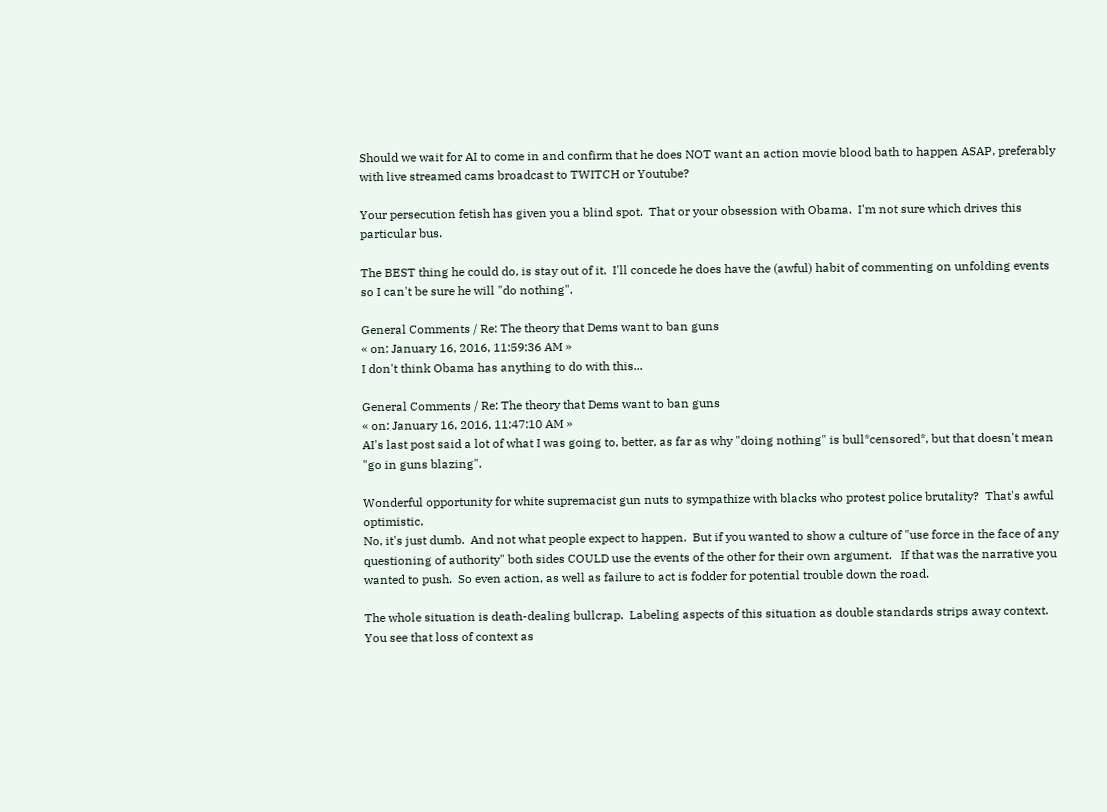Should we wait for AI to come in and confirm that he does NOT want an action movie blood bath to happen ASAP, preferably with live streamed cams broadcast to TWITCH or Youtube?

Your persecution fetish has given you a blind spot.  That or your obsession with Obama.  I'm not sure which drives this particular bus.

The BEST thing he could do, is stay out of it.  I'll concede he does have the (awful) habit of commenting on unfolding events so I can't be sure he will "do nothing".

General Comments / Re: The theory that Dems want to ban guns
« on: January 16, 2016, 11:59:36 AM »
I don't think Obama has anything to do with this...

General Comments / Re: The theory that Dems want to ban guns
« on: January 16, 2016, 11:47:10 AM »
AI's last post said a lot of what I was going to, better, as far as why "doing nothing" is bull*censored*, but that doesn't mean "go in guns blazing".

Wonderful opportunity for white supremacist gun nuts to sympathize with blacks who protest police brutality?  That's awful optimistic.
No, it's just dumb.  And not what people expect to happen.  But if you wanted to show a culture of "use force in the face of any questioning of authority" both sides COULD use the events of the other for their own argument.   If that was the narrative you wanted to push.  So even action, as well as failure to act is fodder for potential trouble down the road.

The whole situation is death-dealing bullcrap.  Labeling aspects of this situation as double standards strips away context.  You see that loss of context as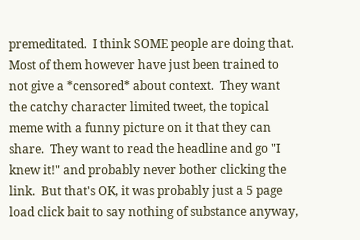premeditated.  I think SOME people are doing that.  Most of them however have just been trained to not give a *censored* about context.  They want the catchy character limited tweet, the topical meme with a funny picture on it that they can share.  They want to read the headline and go "I knew it!" and probably never bother clicking the link.  But that's OK, it was probably just a 5 page load click bait to say nothing of substance anyway,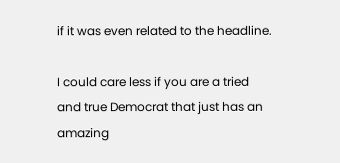if it was even related to the headline.

I could care less if you are a tried and true Democrat that just has an amazing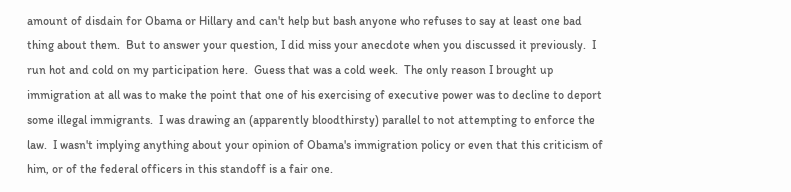amount of disdain for Obama or Hillary and can't help but bash anyone who refuses to say at least one bad thing about them.  But to answer your question, I did miss your anecdote when you discussed it previously.  I run hot and cold on my participation here.  Guess that was a cold week.  The only reason I brought up immigration at all was to make the point that one of his exercising of executive power was to decline to deport some illegal immigrants.  I was drawing an (apparently bloodthirsty) parallel to not attempting to enforce the law.  I wasn't implying anything about your opinion of Obama's immigration policy or even that this criticism of him, or of the federal officers in this standoff is a fair one.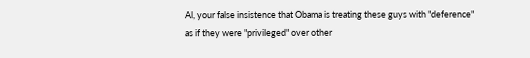Al, your false insistence that Obama is treating these guys with "deference" as if they were "privileged" over other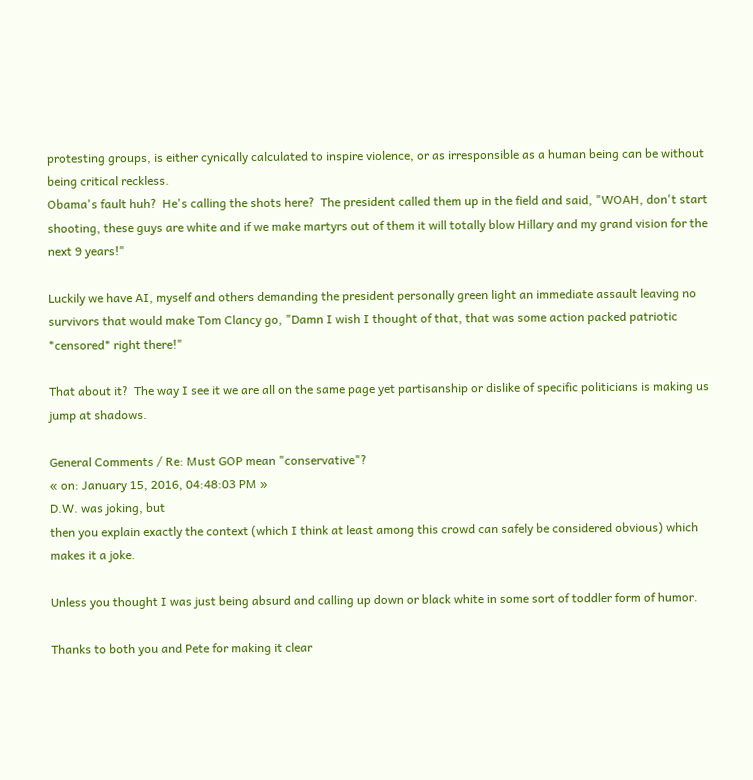protesting groups, is either cynically calculated to inspire violence, or as irresponsible as a human being can be without being critical reckless.
Obama's fault huh?  He's calling the shots here?  The president called them up in the field and said, "WOAH, don't start shooting, these guys are white and if we make martyrs out of them it will totally blow Hillary and my grand vision for the next 9 years!"

Luckily we have AI, myself and others demanding the president personally green light an immediate assault leaving no survivors that would make Tom Clancy go, "Damn I wish I thought of that, that was some action packed patriotic *censored* right there!"

That about it?  The way I see it we are all on the same page yet partisanship or dislike of specific politicians is making us jump at shadows.

General Comments / Re: Must GOP mean "conservative"?
« on: January 15, 2016, 04:48:03 PM »
D.W. was joking, but
then you explain exactly the context (which I think at least among this crowd can safely be considered obvious) which makes it a joke.

Unless you thought I was just being absurd and calling up down or black white in some sort of toddler form of humor.

Thanks to both you and Pete for making it clear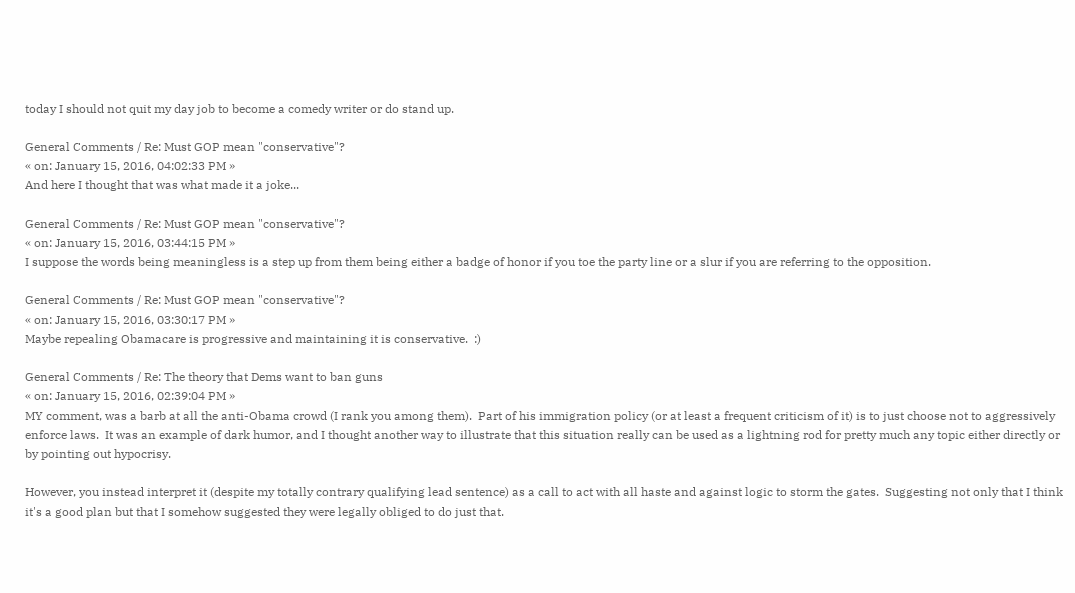today I should not quit my day job to become a comedy writer or do stand up.

General Comments / Re: Must GOP mean "conservative"?
« on: January 15, 2016, 04:02:33 PM »
And here I thought that was what made it a joke...

General Comments / Re: Must GOP mean "conservative"?
« on: January 15, 2016, 03:44:15 PM »
I suppose the words being meaningless is a step up from them being either a badge of honor if you toe the party line or a slur if you are referring to the opposition.

General Comments / Re: Must GOP mean "conservative"?
« on: January 15, 2016, 03:30:17 PM »
Maybe repealing Obamacare is progressive and maintaining it is conservative.  :)

General Comments / Re: The theory that Dems want to ban guns
« on: January 15, 2016, 02:39:04 PM »
MY comment, was a barb at all the anti-Obama crowd (I rank you among them).  Part of his immigration policy (or at least a frequent criticism of it) is to just choose not to aggressively enforce laws.  It was an example of dark humor, and I thought another way to illustrate that this situation really can be used as a lightning rod for pretty much any topic either directly or by pointing out hypocrisy.

However, you instead interpret it (despite my totally contrary qualifying lead sentence) as a call to act with all haste and against logic to storm the gates.  Suggesting not only that I think it's a good plan but that I somehow suggested they were legally obliged to do just that.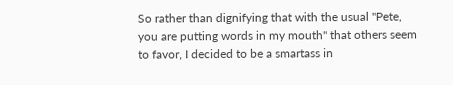So rather than dignifying that with the usual "Pete, you are putting words in my mouth" that others seem to favor, I decided to be a smartass in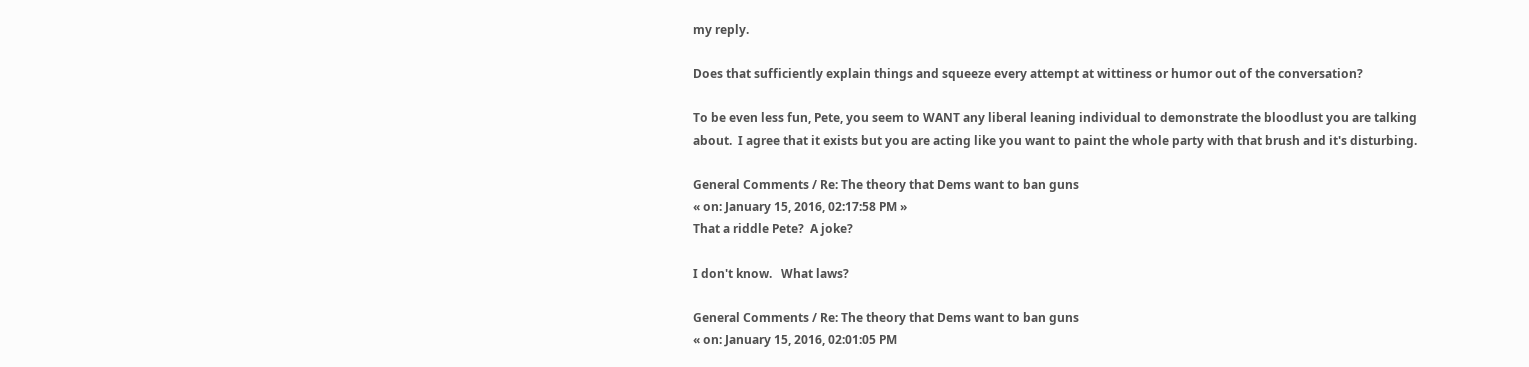my reply.

Does that sufficiently explain things and squeeze every attempt at wittiness or humor out of the conversation?

To be even less fun, Pete, you seem to WANT any liberal leaning individual to demonstrate the bloodlust you are talking about.  I agree that it exists but you are acting like you want to paint the whole party with that brush and it's disturbing.

General Comments / Re: The theory that Dems want to ban guns
« on: January 15, 2016, 02:17:58 PM »
That a riddle Pete?  A joke?

I don't know.   What laws?

General Comments / Re: The theory that Dems want to ban guns
« on: January 15, 2016, 02:01:05 PM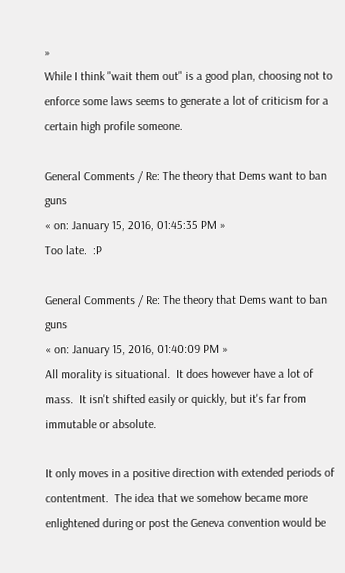»
While I think "wait them out" is a good plan, choosing not to enforce some laws seems to generate a lot of criticism for a certain high profile someone.

General Comments / Re: The theory that Dems want to ban guns
« on: January 15, 2016, 01:45:35 PM »
Too late.  :P

General Comments / Re: The theory that Dems want to ban guns
« on: January 15, 2016, 01:40:09 PM »
All morality is situational.  It does however have a lot of mass.  It isn't shifted easily or quickly, but it's far from immutable or absolute.

It only moves in a positive direction with extended periods of contentment.  The idea that we somehow became more enlightened during or post the Geneva convention would be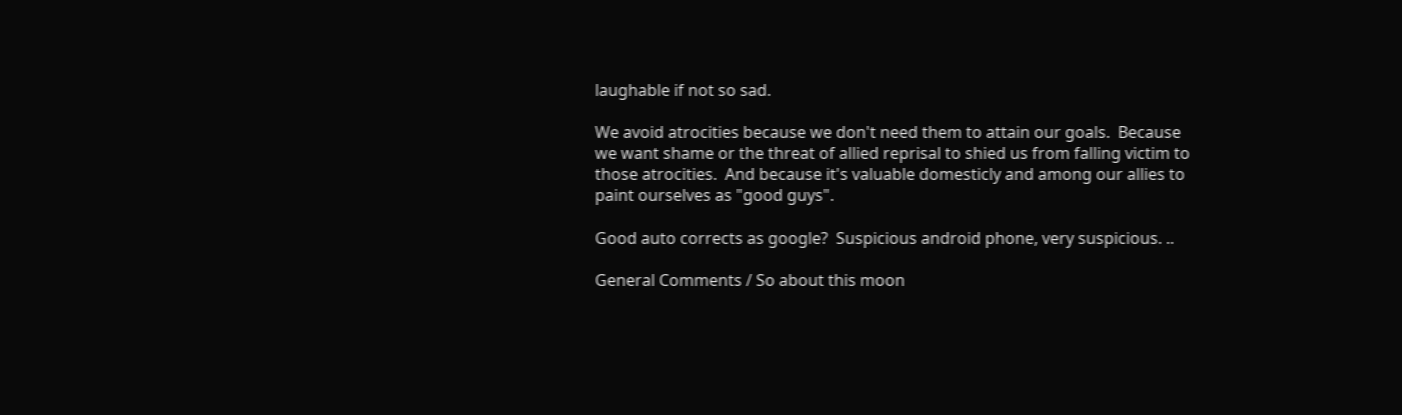laughable if not so sad.

We avoid atrocities because we don't need them to attain our goals.  Because we want shame or the threat of allied reprisal to shied us from falling victim to those atrocities.  And because it's valuable domesticly and among our allies to paint ourselves as "good guys".

Good auto corrects as google?  Suspicious android phone, very suspicious. ..

General Comments / So about this moon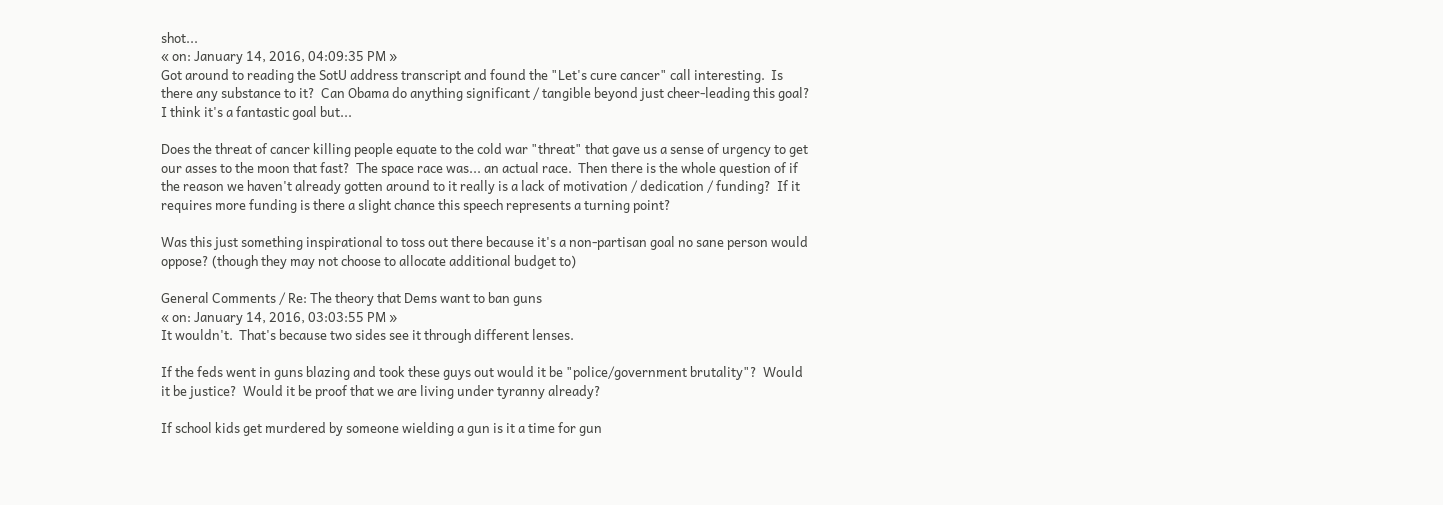shot...
« on: January 14, 2016, 04:09:35 PM »
Got around to reading the SotU address transcript and found the "Let's cure cancer" call interesting.  Is there any substance to it?  Can Obama do anything significant / tangible beyond just cheer-leading this goal?  I think it's a fantastic goal but...

Does the threat of cancer killing people equate to the cold war "threat" that gave us a sense of urgency to get our asses to the moon that fast?  The space race was... an actual race.  Then there is the whole question of if the reason we haven't already gotten around to it really is a lack of motivation / dedication / funding?  If it requires more funding is there a slight chance this speech represents a turning point?

Was this just something inspirational to toss out there because it's a non-partisan goal no sane person would oppose? (though they may not choose to allocate additional budget to)

General Comments / Re: The theory that Dems want to ban guns
« on: January 14, 2016, 03:03:55 PM »
It wouldn't.  That's because two sides see it through different lenses.

If the feds went in guns blazing and took these guys out would it be "police/government brutality"?  Would it be justice?  Would it be proof that we are living under tyranny already?

If school kids get murdered by someone wielding a gun is it a time for gun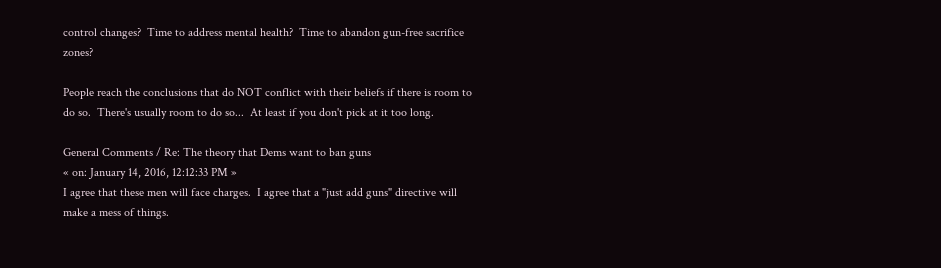control changes?  Time to address mental health?  Time to abandon gun-free sacrifice zones?

People reach the conclusions that do NOT conflict with their beliefs if there is room to do so.  There's usually room to do so...  At least if you don't pick at it too long.

General Comments / Re: The theory that Dems want to ban guns
« on: January 14, 2016, 12:12:33 PM »
I agree that these men will face charges.  I agree that a "just add guns" directive will make a mess of things.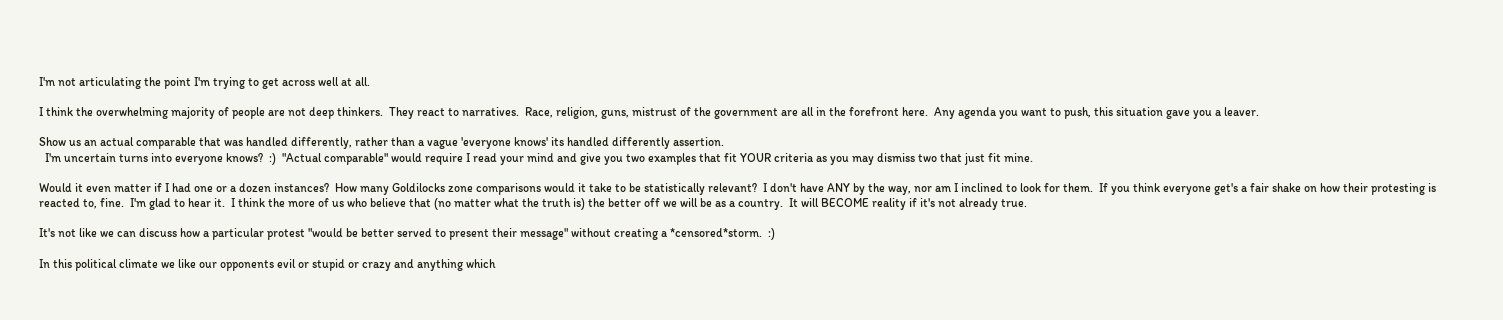I'm not articulating the point I'm trying to get across well at all.

I think the overwhelming majority of people are not deep thinkers.  They react to narratives.  Race, religion, guns, mistrust of the government are all in the forefront here.  Any agenda you want to push, this situation gave you a leaver.

Show us an actual comparable that was handled differently, rather than a vague 'everyone knows' its handled differently assertion.
  I'm uncertain turns into everyone knows?  :)  "Actual comparable" would require I read your mind and give you two examples that fit YOUR criteria as you may dismiss two that just fit mine.

Would it even matter if I had one or a dozen instances?  How many Goldilocks zone comparisons would it take to be statistically relevant?  I don't have ANY by the way, nor am I inclined to look for them.  If you think everyone get's a fair shake on how their protesting is reacted to, fine.  I'm glad to hear it.  I think the more of us who believe that (no matter what the truth is) the better off we will be as a country.  It will BECOME reality if it's not already true.

It's not like we can discuss how a particular protest "would be better served to present their message" without creating a *censored*storm.  :)

In this political climate we like our opponents evil or stupid or crazy and anything which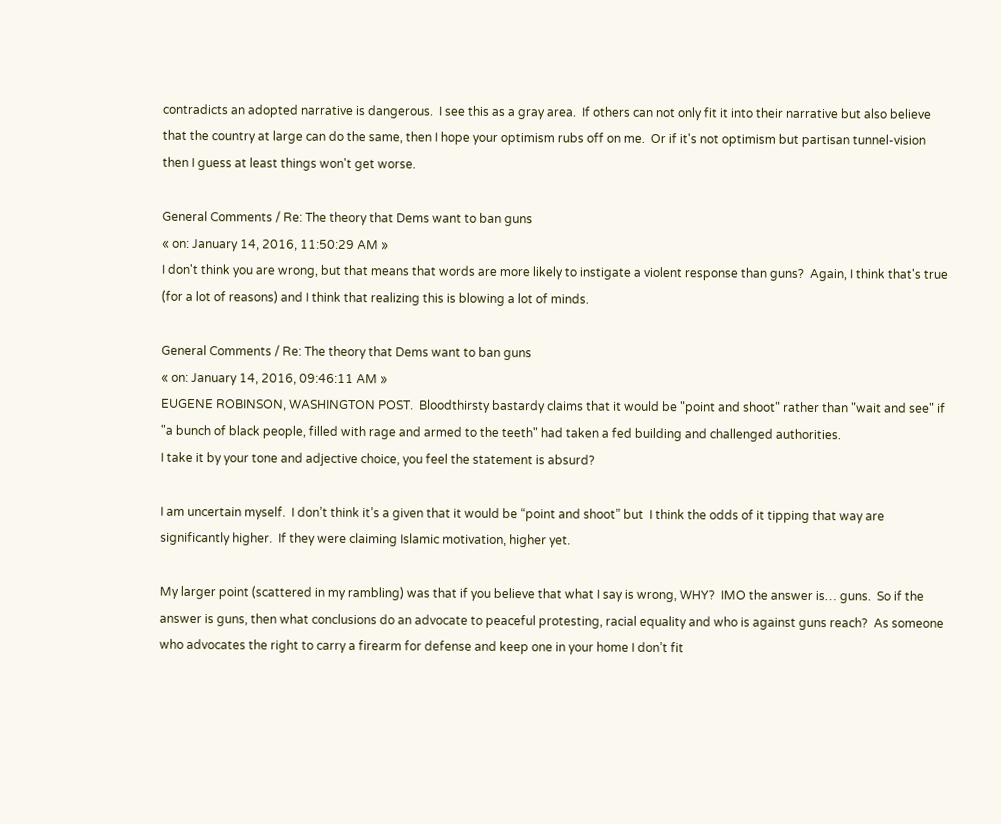contradicts an adopted narrative is dangerous.  I see this as a gray area.  If others can not only fit it into their narrative but also believe that the country at large can do the same, then I hope your optimism rubs off on me.  Or if it's not optimism but partisan tunnel-vision then I guess at least things won't get worse.

General Comments / Re: The theory that Dems want to ban guns
« on: January 14, 2016, 11:50:29 AM »
I don't think you are wrong, but that means that words are more likely to instigate a violent response than guns?  Again, I think that's true (for a lot of reasons) and I think that realizing this is blowing a lot of minds.

General Comments / Re: The theory that Dems want to ban guns
« on: January 14, 2016, 09:46:11 AM »
EUGENE ROBINSON, WASHINGTON POST.  Bloodthirsty bastardy claims that it would be "point and shoot" rather than "wait and see" if "a bunch of black people, filled with rage and armed to the teeth" had taken a fed building and challenged authorities.
I take it by your tone and adjective choice, you feel the statement is absurd?

I am uncertain myself.  I don’t think it’s a given that it would be “point and shoot” but  I think the odds of it tipping that way are significantly higher.  If they were claiming Islamic motivation, higher yet.

My larger point (scattered in my rambling) was that if you believe that what I say is wrong, WHY?  IMO the answer is… guns.  So if the answer is guns, then what conclusions do an advocate to peaceful protesting, racial equality and who is against guns reach?  As someone who advocates the right to carry a firearm for defense and keep one in your home I don’t fit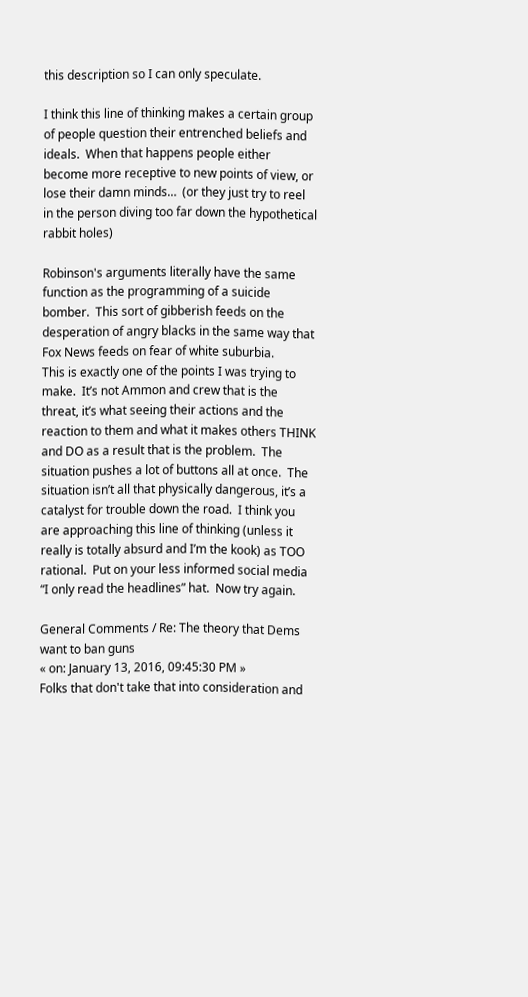this description so I can only speculate.

I think this line of thinking makes a certain group of people question their entrenched beliefs and ideals.  When that happens people either become more receptive to new points of view, or lose their damn minds…  (or they just try to reel in the person diving too far down the hypothetical rabbit holes)

Robinson's arguments literally have the same function as the programming of a suicide bomber.  This sort of gibberish feeds on the desperation of angry blacks in the same way that Fox News feeds on fear of white suburbia.
This is exactly one of the points I was trying to make.  It’s not Ammon and crew that is the threat, it’s what seeing their actions and the reaction to them and what it makes others THINK and DO as a result that is the problem.  The situation pushes a lot of buttons all at once.  The situation isn’t all that physically dangerous, it’s a catalyst for trouble down the road.  I think you are approaching this line of thinking (unless it really is totally absurd and I’m the kook) as TOO rational.  Put on your less informed social media “I only read the headlines” hat.  Now try again.

General Comments / Re: The theory that Dems want to ban guns
« on: January 13, 2016, 09:45:30 PM »
Folks that don't take that into consideration and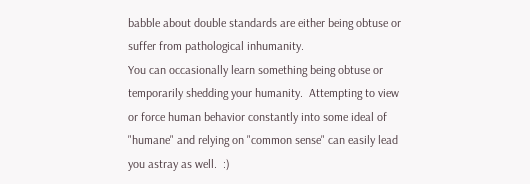babble about double standards are either being obtuse or suffer from pathological inhumanity.
You can occasionally learn something being obtuse or temporarily shedding your humanity.  Attempting to view or force human behavior constantly into some ideal of "humane" and relying on "common sense" can easily lead you astray as well.  :)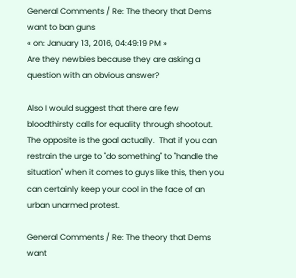General Comments / Re: The theory that Dems want to ban guns
« on: January 13, 2016, 04:49:19 PM »
Are they newbies because they are asking a question with an obvious answer?

Also I would suggest that there are few bloodthirsty calls for equality through shootout.  The opposite is the goal actually.  That if you can restrain the urge to "do something" to "handle the situation" when it comes to guys like this, then you can certainly keep your cool in the face of an urban unarmed protest.

General Comments / Re: The theory that Dems want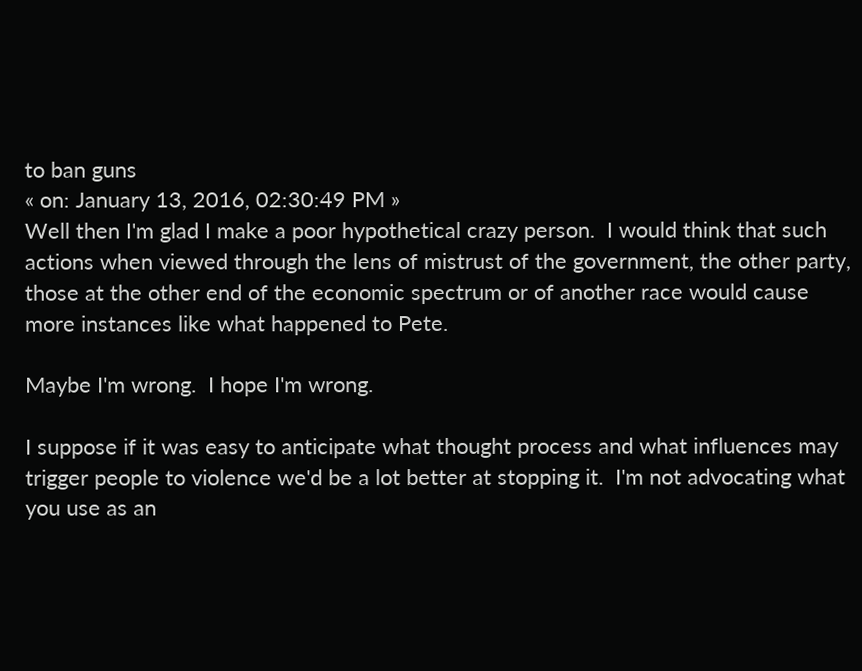to ban guns
« on: January 13, 2016, 02:30:49 PM »
Well then I'm glad I make a poor hypothetical crazy person.  I would think that such actions when viewed through the lens of mistrust of the government, the other party, those at the other end of the economic spectrum or of another race would cause more instances like what happened to Pete.

Maybe I'm wrong.  I hope I'm wrong.

I suppose if it was easy to anticipate what thought process and what influences may trigger people to violence we'd be a lot better at stopping it.  I'm not advocating what you use as an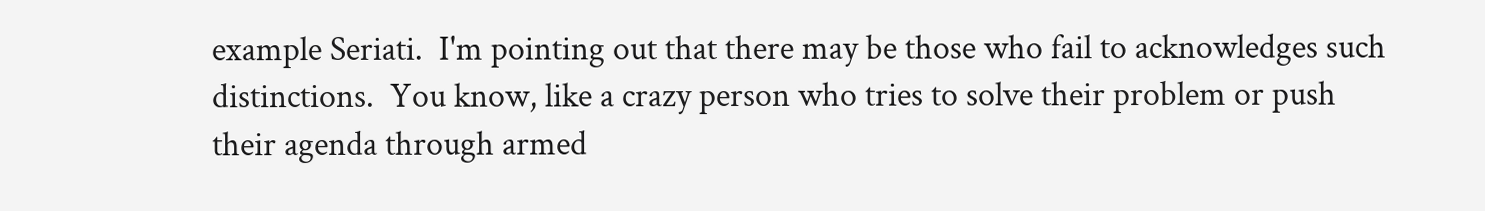example Seriati.  I'm pointing out that there may be those who fail to acknowledges such distinctions.  You know, like a crazy person who tries to solve their problem or push their agenda through armed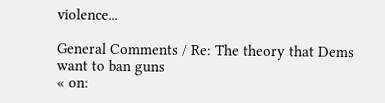violence...

General Comments / Re: The theory that Dems want to ban guns
« on: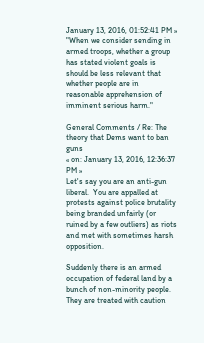January 13, 2016, 01:52:41 PM »
"When we consider sending in armed troops, whether a group has stated violent goals is   should be less relevant that whether people are in reasonable apprehension of imminent serious harm."

General Comments / Re: The theory that Dems want to ban guns
« on: January 13, 2016, 12:36:37 PM »
Let's say you are an anti-gun liberal.  You are appalled at protests against police brutality being branded unfairly (or ruined by a few outliers) as riots and met with sometimes harsh opposition.

Suddenly there is an armed occupation of federal land by a bunch of non-minority people.  They are treated with caution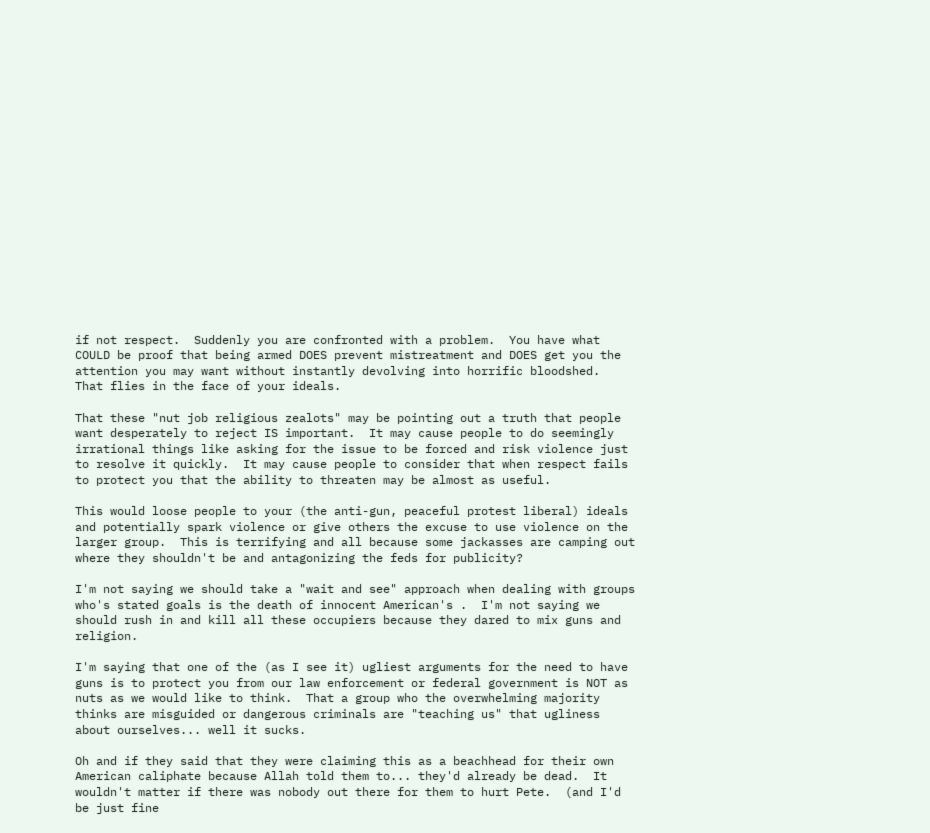if not respect.  Suddenly you are confronted with a problem.  You have what COULD be proof that being armed DOES prevent mistreatment and DOES get you the attention you may want without instantly devolving into horrific bloodshed.  That flies in the face of your ideals.

That these "nut job religious zealots" may be pointing out a truth that people want desperately to reject IS important.  It may cause people to do seemingly irrational things like asking for the issue to be forced and risk violence just to resolve it quickly.  It may cause people to consider that when respect fails to protect you that the ability to threaten may be almost as useful.

This would loose people to your (the anti-gun, peaceful protest liberal) ideals and potentially spark violence or give others the excuse to use violence on the larger group.  This is terrifying and all because some jackasses are camping out where they shouldn't be and antagonizing the feds for publicity?

I'm not saying we should take a "wait and see" approach when dealing with groups who's stated goals is the death of innocent American's .  I'm not saying we should rush in and kill all these occupiers because they dared to mix guns and religion.

I'm saying that one of the (as I see it) ugliest arguments for the need to have guns is to protect you from our law enforcement or federal government is NOT as nuts as we would like to think.  That a group who the overwhelming majority thinks are misguided or dangerous criminals are "teaching us" that ugliness about ourselves... well it sucks.

Oh and if they said that they were claiming this as a beachhead for their own American caliphate because Allah told them to... they'd already be dead.  It wouldn't matter if there was nobody out there for them to hurt Pete.  (and I'd be just fine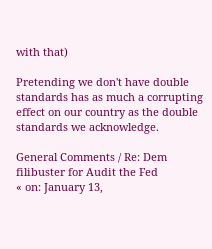with that)

Pretending we don't have double standards has as much a corrupting effect on our country as the double standards we acknowledge.

General Comments / Re: Dem filibuster for Audit the Fed
« on: January 13,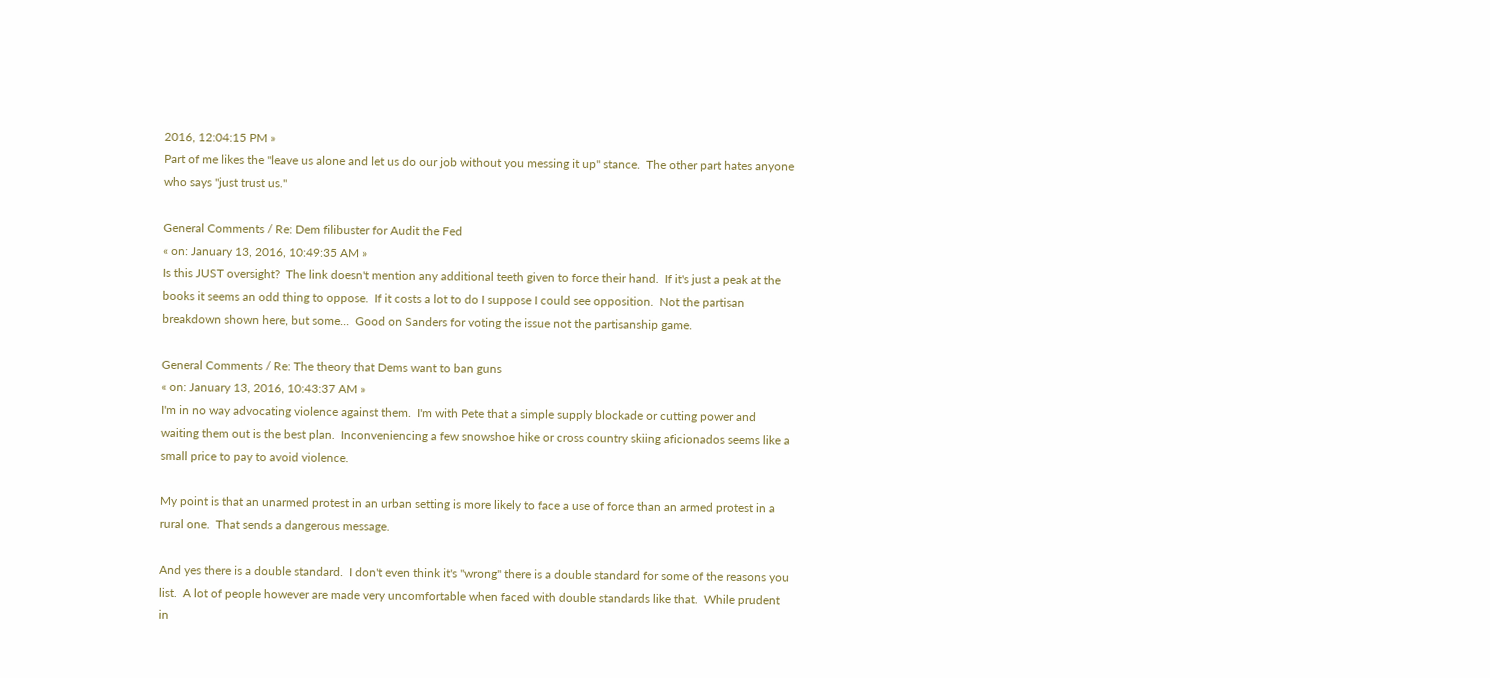2016, 12:04:15 PM »
Part of me likes the "leave us alone and let us do our job without you messing it up" stance.  The other part hates anyone who says "just trust us."

General Comments / Re: Dem filibuster for Audit the Fed
« on: January 13, 2016, 10:49:35 AM »
Is this JUST oversight?  The link doesn't mention any additional teeth given to force their hand.  If it's just a peak at the books it seems an odd thing to oppose.  If it costs a lot to do I suppose I could see opposition.  Not the partisan breakdown shown here, but some...  Good on Sanders for voting the issue not the partisanship game.

General Comments / Re: The theory that Dems want to ban guns
« on: January 13, 2016, 10:43:37 AM »
I'm in no way advocating violence against them.  I'm with Pete that a simple supply blockade or cutting power and waiting them out is the best plan.  Inconveniencing a few snowshoe hike or cross country skiing aficionados seems like a small price to pay to avoid violence.

My point is that an unarmed protest in an urban setting is more likely to face a use of force than an armed protest in a rural one.  That sends a dangerous message.

And yes there is a double standard.  I don't even think it's "wrong" there is a double standard for some of the reasons you list.  A lot of people however are made very uncomfortable when faced with double standards like that.  While prudent in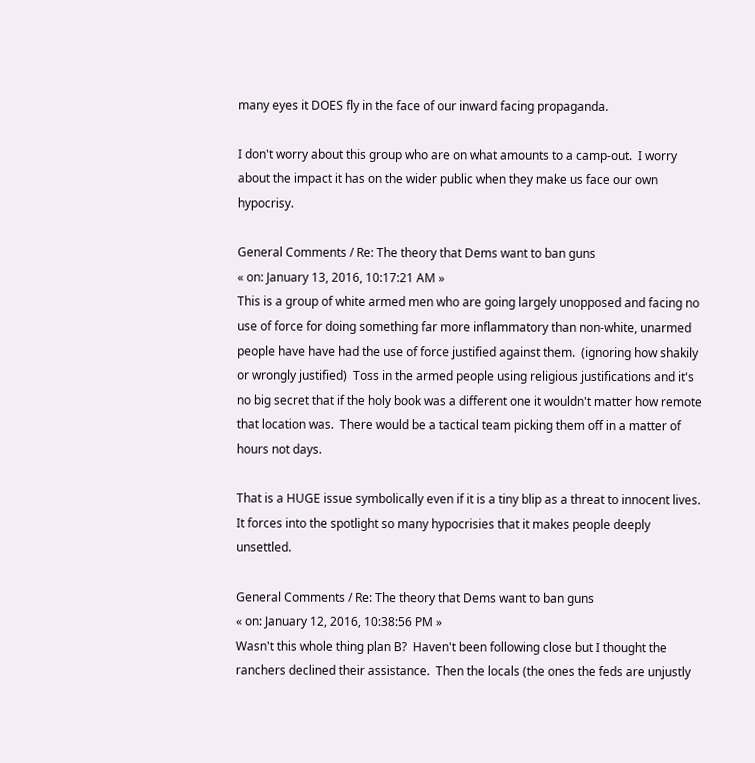many eyes it DOES fly in the face of our inward facing propaganda.

I don't worry about this group who are on what amounts to a camp-out.  I worry about the impact it has on the wider public when they make us face our own hypocrisy.

General Comments / Re: The theory that Dems want to ban guns
« on: January 13, 2016, 10:17:21 AM »
This is a group of white armed men who are going largely unopposed and facing no use of force for doing something far more inflammatory than non-white, unarmed people have have had the use of force justified against them.  (ignoring how shakily or wrongly justified)  Toss in the armed people using religious justifications and it's no big secret that if the holy book was a different one it wouldn't matter how remote that location was.  There would be a tactical team picking them off in a matter of hours not days.

That is a HUGE issue symbolically even if it is a tiny blip as a threat to innocent lives.  It forces into the spotlight so many hypocrisies that it makes people deeply unsettled.

General Comments / Re: The theory that Dems want to ban guns
« on: January 12, 2016, 10:38:56 PM »
Wasn't this whole thing plan B?  Haven't been following close but I thought the ranchers declined their assistance.  Then the locals (the ones the feds are unjustly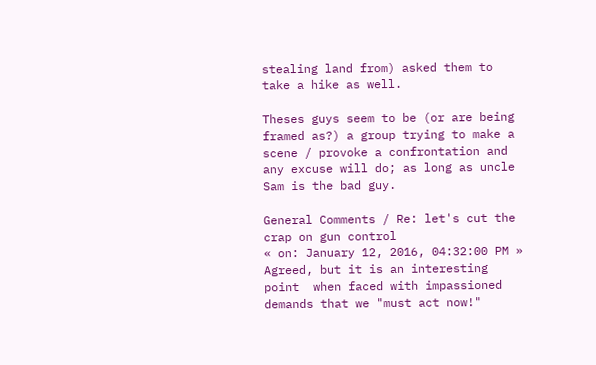stealing land from) asked them to take a hike as well.

Theses guys seem to be (or are being framed as?) a group trying to make a scene / provoke a confrontation and any excuse will do; as long as uncle Sam is the bad guy.

General Comments / Re: let's cut the crap on gun control
« on: January 12, 2016, 04:32:00 PM »
Agreed, but it is an interesting point  when faced with impassioned demands that we "must act now!"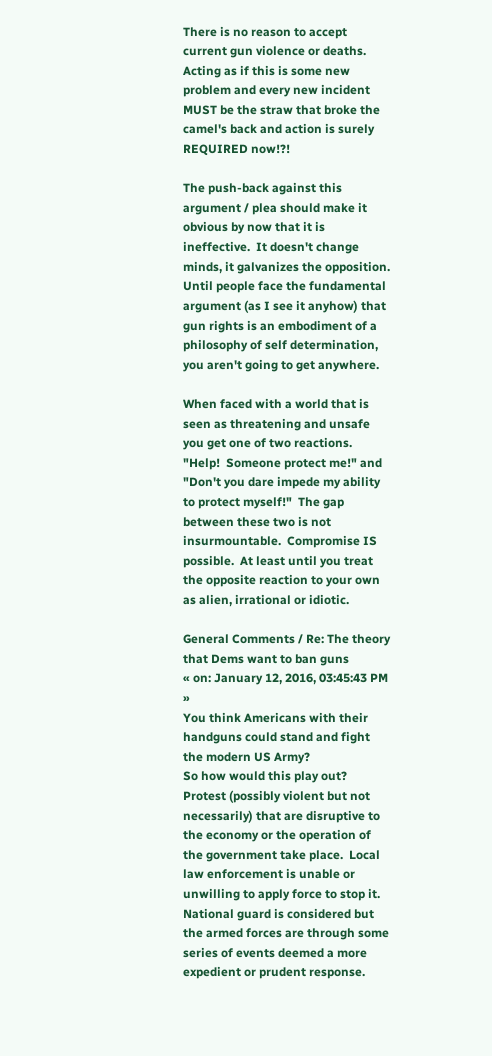There is no reason to accept current gun violence or deaths.  Acting as if this is some new problem and every new incident MUST be the straw that broke the camel's back and action is surely REQUIRED now!?!

The push-back against this argument / plea should make it obvious by now that it is ineffective.  It doesn't change minds, it galvanizes the opposition.  Until people face the fundamental argument (as I see it anyhow) that gun rights is an embodiment of a philosophy of self determination, you aren't going to get anywhere.

When faced with a world that is seen as threatening and unsafe you get one of two reactions.  "Help!  Someone protect me!" and "Don't you dare impede my ability to protect myself!"  The gap between these two is not insurmountable.  Compromise IS possible.  At least until you treat the opposite reaction to your own as alien, irrational or idiotic.

General Comments / Re: The theory that Dems want to ban guns
« on: January 12, 2016, 03:45:43 PM »
You think Americans with their handguns could stand and fight the modern US Army?
So how would this play out?  Protest (possibly violent but not necessarily) that are disruptive to the economy or the operation of the government take place.  Local law enforcement is unable or unwilling to apply force to stop it.  National guard is considered but the armed forces are through some series of events deemed a more expedient or prudent response.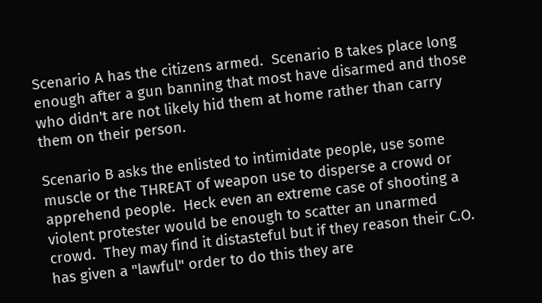Scenario A has the citizens armed.  Scenario B takes place long enough after a gun banning that most have disarmed and those who didn't are not likely hid them at home rather than carry them on their person.

Scenario B asks the enlisted to intimidate people, use some muscle or the THREAT of weapon use to disperse a crowd or apprehend people.  Heck even an extreme case of shooting a violent protester would be enough to scatter an unarmed crowd.  They may find it distasteful but if they reason their C.O. has given a "lawful" order to do this they are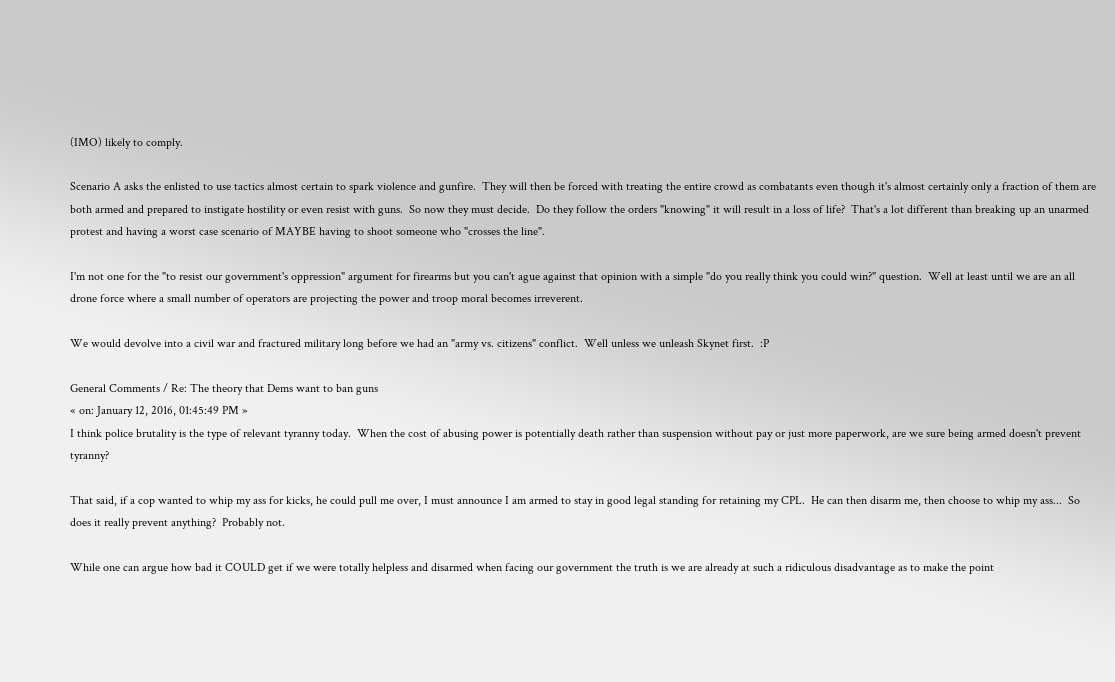(IMO) likely to comply.

Scenario A asks the enlisted to use tactics almost certain to spark violence and gunfire.  They will then be forced with treating the entire crowd as combatants even though it's almost certainly only a fraction of them are both armed and prepared to instigate hostility or even resist with guns.  So now they must decide.  Do they follow the orders "knowing" it will result in a loss of life?  That's a lot different than breaking up an unarmed protest and having a worst case scenario of MAYBE having to shoot someone who "crosses the line".

I'm not one for the "to resist our government's oppression" argument for firearms but you can't ague against that opinion with a simple "do you really think you could win?" question.  Well at least until we are an all drone force where a small number of operators are projecting the power and troop moral becomes irreverent.

We would devolve into a civil war and fractured military long before we had an "army vs. citizens" conflict.  Well unless we unleash Skynet first.  :P

General Comments / Re: The theory that Dems want to ban guns
« on: January 12, 2016, 01:45:49 PM »
I think police brutality is the type of relevant tyranny today.  When the cost of abusing power is potentially death rather than suspension without pay or just more paperwork, are we sure being armed doesn't prevent tyranny?

That said, if a cop wanted to whip my ass for kicks, he could pull me over, I must announce I am armed to stay in good legal standing for retaining my CPL.  He can then disarm me, then choose to whip my ass...  So does it really prevent anything?  Probably not.

While one can argue how bad it COULD get if we were totally helpless and disarmed when facing our government the truth is we are already at such a ridiculous disadvantage as to make the point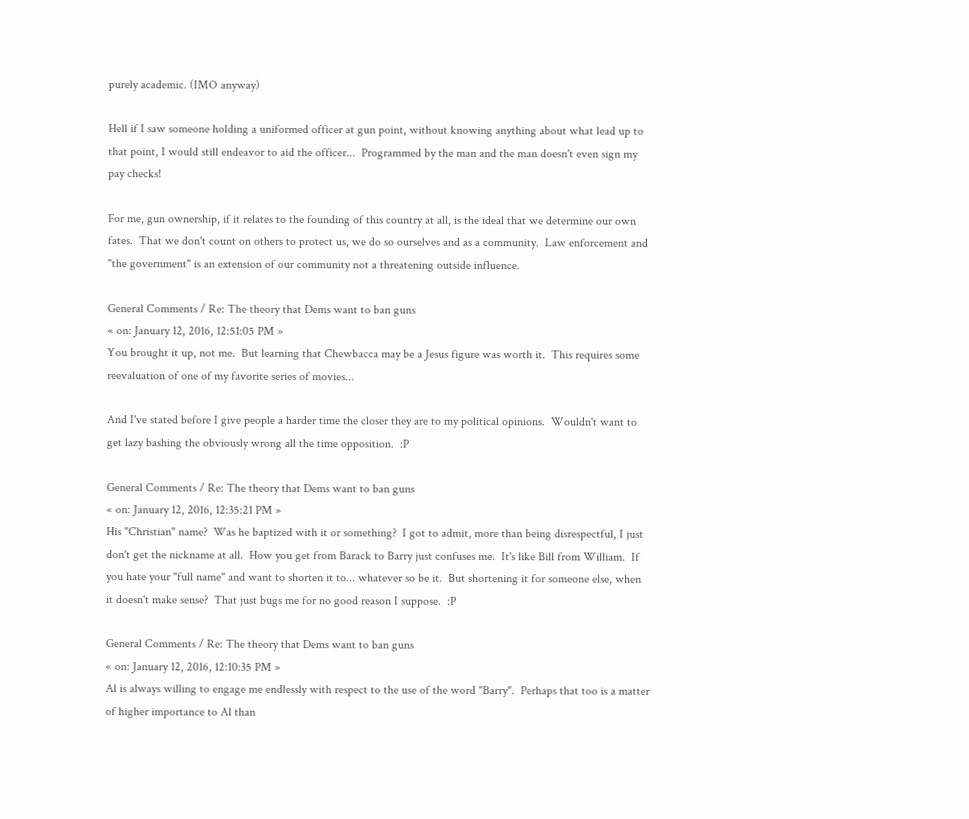purely academic. (IMO anyway)

Hell if I saw someone holding a uniformed officer at gun point, without knowing anything about what lead up to that point, I would still endeavor to aid the officer...  Programmed by the man and the man doesn't even sign my pay checks!

For me, gun ownership, if it relates to the founding of this country at all, is the ideal that we determine our own fates.  That we don't count on others to protect us, we do so ourselves and as a community.  Law enforcement and "the government" is an extension of our community not a threatening outside influence.

General Comments / Re: The theory that Dems want to ban guns
« on: January 12, 2016, 12:51:05 PM »
You brought it up, not me.  But learning that Chewbacca may be a Jesus figure was worth it.  This requires some reevaluation of one of my favorite series of movies...

And I've stated before I give people a harder time the closer they are to my political opinions.  Wouldn't want to get lazy bashing the obviously wrong all the time opposition.  :P

General Comments / Re: The theory that Dems want to ban guns
« on: January 12, 2016, 12:35:21 PM »
His "Christian" name?  Was he baptized with it or something?  I got to admit, more than being disrespectful, I just don't get the nickname at all.  How you get from Barack to Barry just confuses me.  It's like Bill from William.  If you hate your "full name" and want to shorten it to... whatever so be it.  But shortening it for someone else, when it doesn't make sense?  That just bugs me for no good reason I suppose.  :P

General Comments / Re: The theory that Dems want to ban guns
« on: January 12, 2016, 12:10:35 PM »
Al is always willing to engage me endlessly with respect to the use of the word "Barry".  Perhaps that too is a matter of higher importance to Al than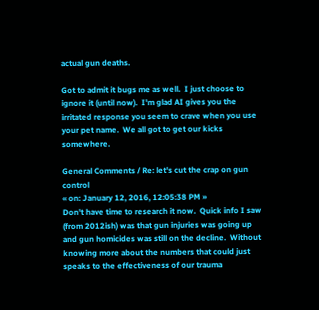actual gun deaths.

Got to admit it bugs me as well.  I just choose to ignore it (until now).  I'm glad AI gives you the irritated response you seem to crave when you use your pet name.  We all got to get our kicks somewhere.

General Comments / Re: let's cut the crap on gun control
« on: January 12, 2016, 12:05:38 PM »
Don't have time to research it now.  Quick info I saw (from 2012ish) was that gun injuries was going up and gun homicides was still on the decline.  Without knowing more about the numbers that could just speaks to the effectiveness of our trauma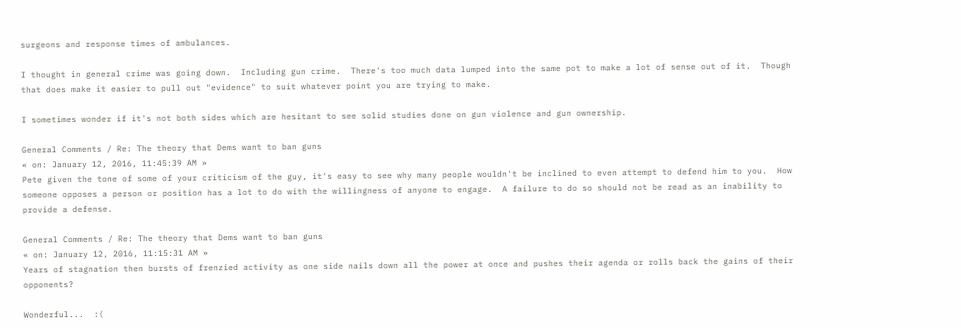surgeons and response times of ambulances.

I thought in general crime was going down.  Including gun crime.  There's too much data lumped into the same pot to make a lot of sense out of it.  Though that does make it easier to pull out "evidence" to suit whatever point you are trying to make.

I sometimes wonder if it's not both sides which are hesitant to see solid studies done on gun violence and gun ownership.

General Comments / Re: The theory that Dems want to ban guns
« on: January 12, 2016, 11:45:39 AM »
Pete given the tone of some of your criticism of the guy, it's easy to see why many people wouldn't be inclined to even attempt to defend him to you.  How someone opposes a person or position has a lot to do with the willingness of anyone to engage.  A failure to do so should not be read as an inability to provide a defense.

General Comments / Re: The theory that Dems want to ban guns
« on: January 12, 2016, 11:15:31 AM »
Years of stagnation then bursts of frenzied activity as one side nails down all the power at once and pushes their agenda or rolls back the gains of their opponents?

Wonderful...  :(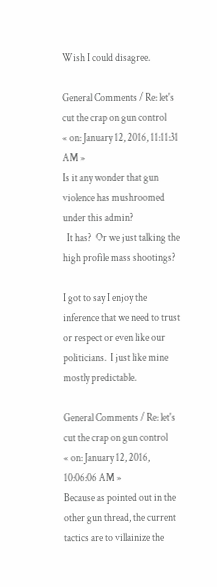Wish I could disagree.

General Comments / Re: let's cut the crap on gun control
« on: January 12, 2016, 11:11:31 AM »
Is it any wonder that gun violence has mushroomed under this admin?
  It has?  Or we just talking the high profile mass shootings?

I got to say I enjoy the inference that we need to trust or respect or even like our politicians.  I just like mine mostly predictable.

General Comments / Re: let's cut the crap on gun control
« on: January 12, 2016, 10:06:06 AM »
Because as pointed out in the other gun thread, the current tactics are to villainize the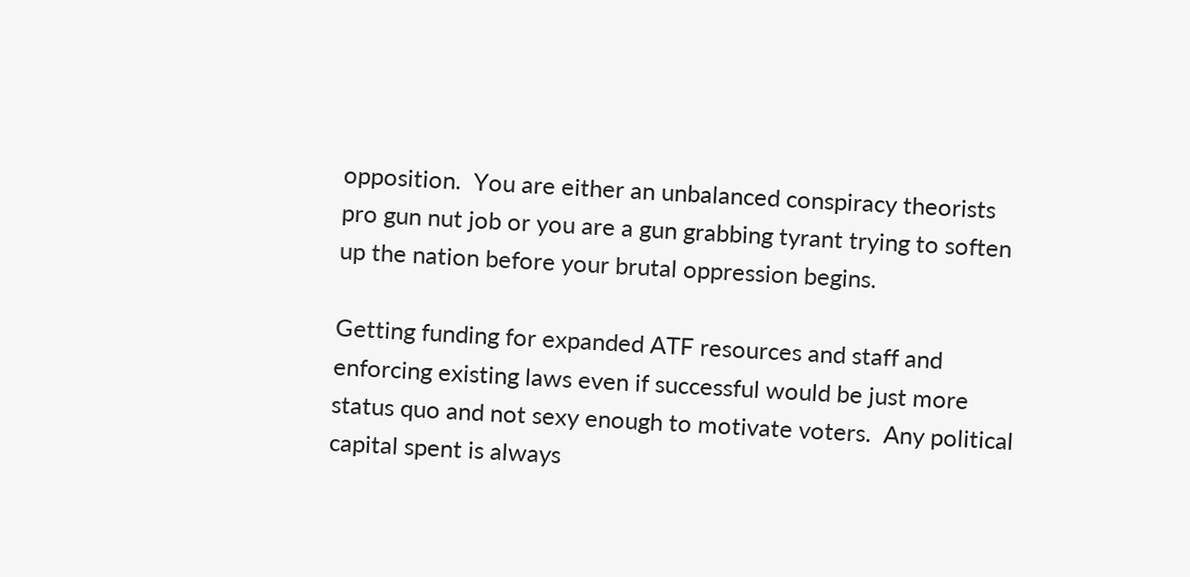opposition.  You are either an unbalanced conspiracy theorists pro gun nut job or you are a gun grabbing tyrant trying to soften up the nation before your brutal oppression begins.

Getting funding for expanded ATF resources and staff and enforcing existing laws even if successful would be just more status quo and not sexy enough to motivate voters.  Any political capital spent is always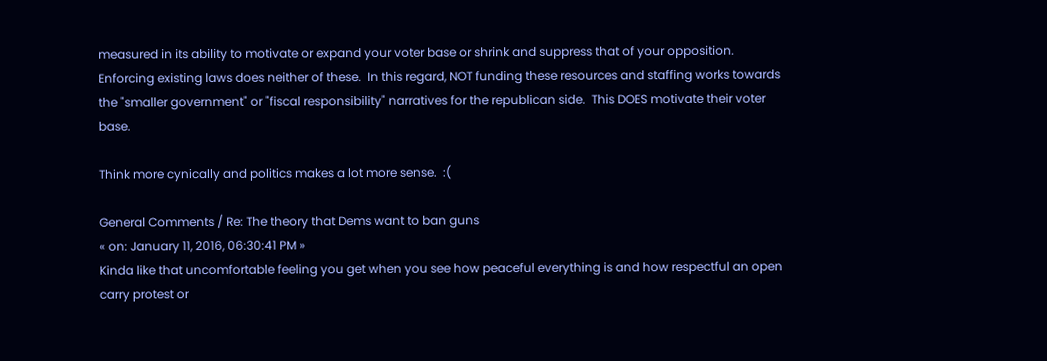measured in its ability to motivate or expand your voter base or shrink and suppress that of your opposition.  Enforcing existing laws does neither of these.  In this regard, NOT funding these resources and staffing works towards the "smaller government" or "fiscal responsibility" narratives for the republican side.  This DOES motivate their voter base.

Think more cynically and politics makes a lot more sense.  :(

General Comments / Re: The theory that Dems want to ban guns
« on: January 11, 2016, 06:30:41 PM »
Kinda like that uncomfortable feeling you get when you see how peaceful everything is and how respectful an open carry protest or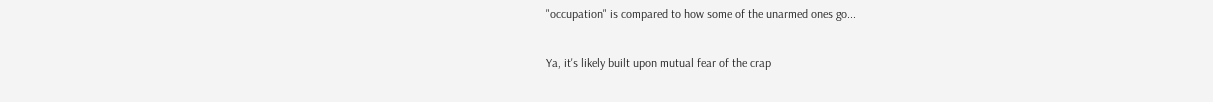"occupation" is compared to how some of the unarmed ones go...

Ya, it's likely built upon mutual fear of the crap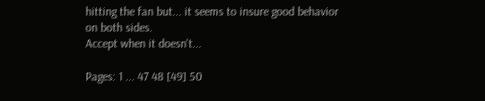hitting the fan but... it seems to insure good behavior on both sides.
Accept when it doesn't...

Pages: 1 ... 47 48 [49] 50